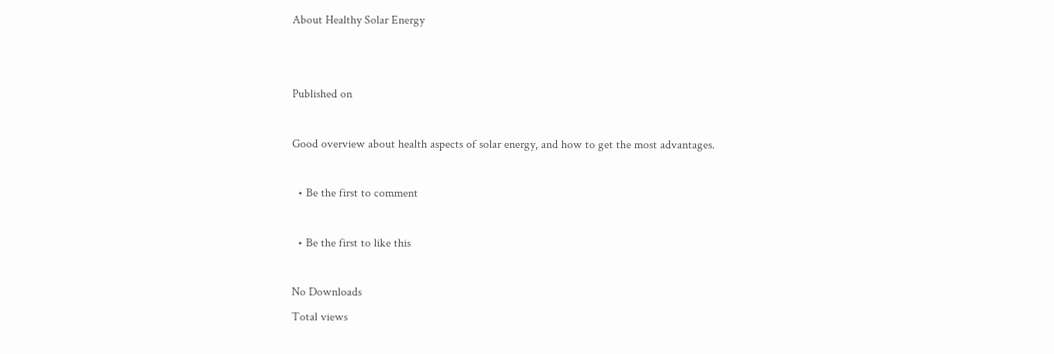About Healthy Solar Energy


Published on

Good overview about health aspects of solar energy, and how to get the most advantages.

  • Be the first to comment

  • Be the first to like this

No Downloads
Total views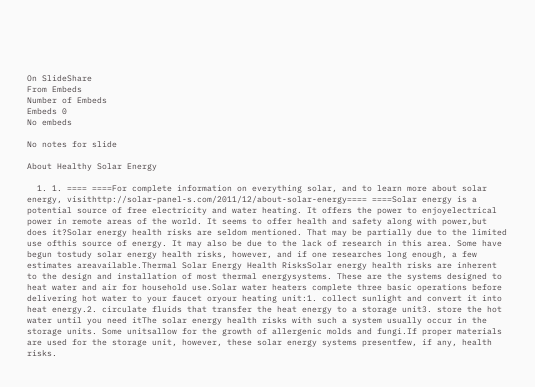On SlideShare
From Embeds
Number of Embeds
Embeds 0
No embeds

No notes for slide

About Healthy Solar Energy

  1. 1. ==== ====For complete information on everything solar, and to learn more about solar energy, visithttp://solar-panel-s.com/2011/12/about-solar-energy==== ====Solar energy is a potential source of free electricity and water heating. It offers the power to enjoyelectrical power in remote areas of the world. It seems to offer health and safety along with power,but does it?Solar energy health risks are seldom mentioned. That may be partially due to the limited use ofthis source of energy. It may also be due to the lack of research in this area. Some have begun tostudy solar energy health risks, however, and if one researches long enough, a few estimates areavailable.Thermal Solar Energy Health RisksSolar energy health risks are inherent to the design and installation of most thermal energysystems. These are the systems designed to heat water and air for household use.Solar water heaters complete three basic operations before delivering hot water to your faucet oryour heating unit:1. collect sunlight and convert it into heat energy.2. circulate fluids that transfer the heat energy to a storage unit3. store the hot water until you need itThe solar energy health risks with such a system usually occur in the storage units. Some unitsallow for the growth of allergenic molds and fungi.If proper materials are used for the storage unit, however, these solar energy systems presentfew, if any, health risks.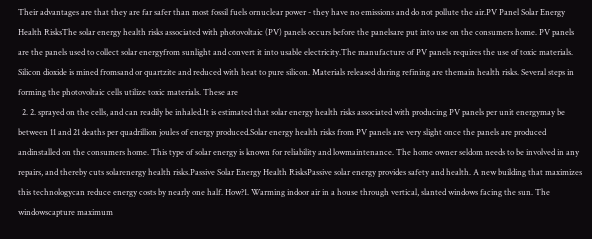Their advantages are that they are far safer than most fossil fuels ornuclear power - they have no emissions and do not pollute the air.PV Panel Solar Energy Health RisksThe solar energy health risks associated with photovoltaic (PV) panels occurs before the panelsare put into use on the consumers home. PV panels are the panels used to collect solar energyfrom sunlight and convert it into usable electricity.The manufacture of PV panels requires the use of toxic materials. Silicon dioxide is mined fromsand or quartzite and reduced with heat to pure silicon. Materials released during refining are themain health risks. Several steps in forming the photovoltaic cells utilize toxic materials. These are
  2. 2. sprayed on the cells, and can readily be inhaled.It is estimated that solar energy health risks associated with producing PV panels per unit energymay be between 11 and 21 deaths per quadrillion joules of energy produced.Solar energy health risks from PV panels are very slight once the panels are produced andinstalled on the consumers home. This type of solar energy is known for reliability and lowmaintenance. The home owner seldom needs to be involved in any repairs, and thereby cuts solarenergy health risks.Passive Solar Energy Health RisksPassive solar energy provides safety and health. A new building that maximizes this technologycan reduce energy costs by nearly one half. How?1. Warming indoor air in a house through vertical, slanted windows facing the sun. The windowscapture maximum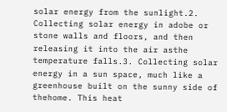solar energy from the sunlight.2. Collecting solar energy in adobe or stone walls and floors, and then releasing it into the air asthe temperature falls.3. Collecting solar energy in a sun space, much like a greenhouse built on the sunny side of thehome. This heat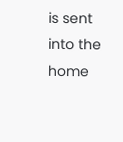is sent into the home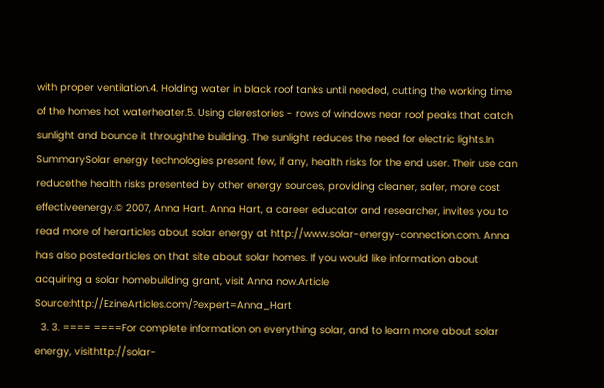with proper ventilation.4. Holding water in black roof tanks until needed, cutting the working time of the homes hot waterheater.5. Using clerestories - rows of windows near roof peaks that catch sunlight and bounce it throughthe building. The sunlight reduces the need for electric lights.In SummarySolar energy technologies present few, if any, health risks for the end user. Their use can reducethe health risks presented by other energy sources, providing cleaner, safer, more cost effectiveenergy.© 2007, Anna Hart. Anna Hart, a career educator and researcher, invites you to read more of herarticles about solar energy at http://www.solar-energy-connection.com. Anna has also postedarticles on that site about solar homes. If you would like information about acquiring a solar homebuilding grant, visit Anna now.Article Source:http://EzineArticles.com/?expert=Anna_Hart
  3. 3. ==== ====For complete information on everything solar, and to learn more about solar energy, visithttp://solar-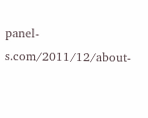panel-s.com/2011/12/about-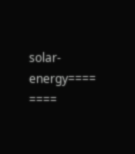solar-energy==== ====